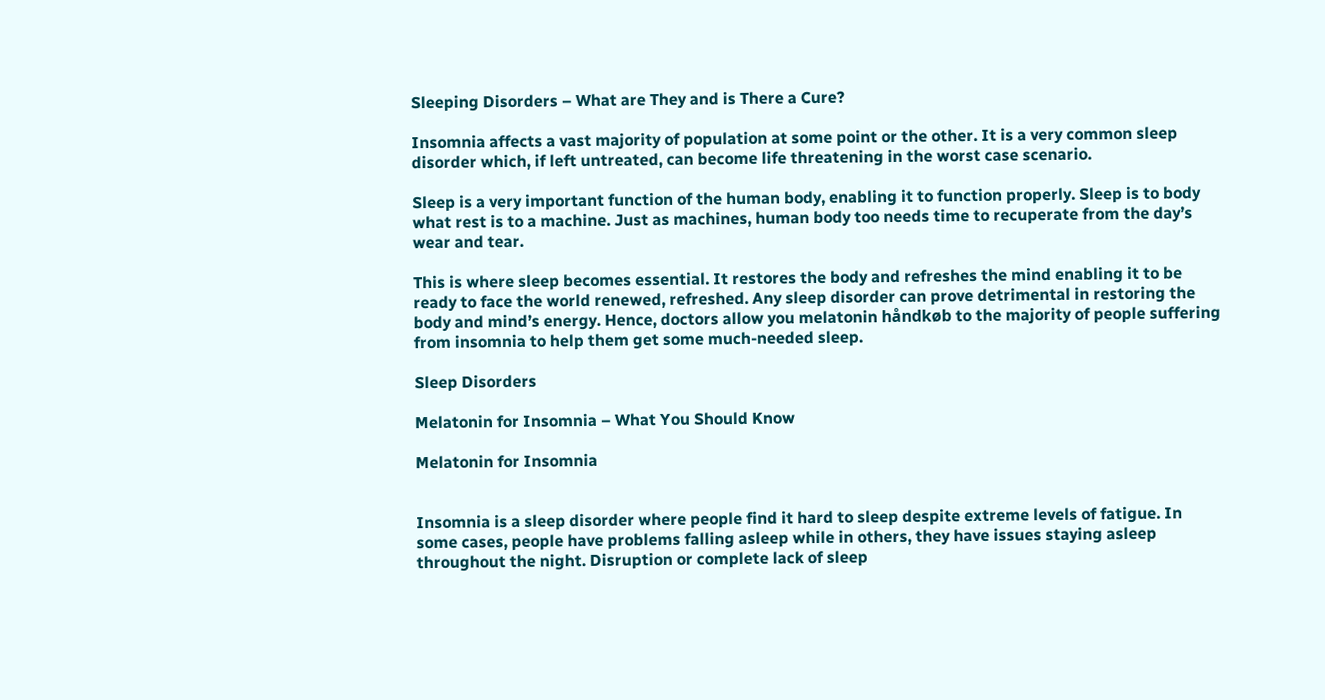Sleeping Disorders – What are They and is There a Cure?

Insomnia affects a vast majority of population at some point or the other. It is a very common sleep disorder which, if left untreated, can become life threatening in the worst case scenario.

Sleep is a very important function of the human body, enabling it to function properly. Sleep is to body what rest is to a machine. Just as machines, human body too needs time to recuperate from the day’s wear and tear.

This is where sleep becomes essential. It restores the body and refreshes the mind enabling it to be ready to face the world renewed, refreshed. Any sleep disorder can prove detrimental in restoring the body and mind’s energy. Hence, doctors allow you melatonin håndkøb to the majority of people suffering from insomnia to help them get some much-needed sleep.

Sleep Disorders

Melatonin for Insomnia – What You Should Know

Melatonin for Insomnia


Insomnia is a sleep disorder where people find it hard to sleep despite extreme levels of fatigue. In some cases, people have problems falling asleep while in others, they have issues staying asleep throughout the night. Disruption or complete lack of sleep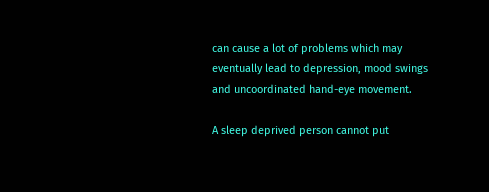can cause a lot of problems which may eventually lead to depression, mood swings and uncoordinated hand-eye movement.

A sleep deprived person cannot put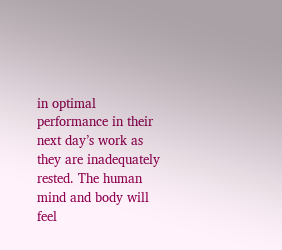in optimal performance in their next day’s work as they are inadequately rested. The human mind and body will feel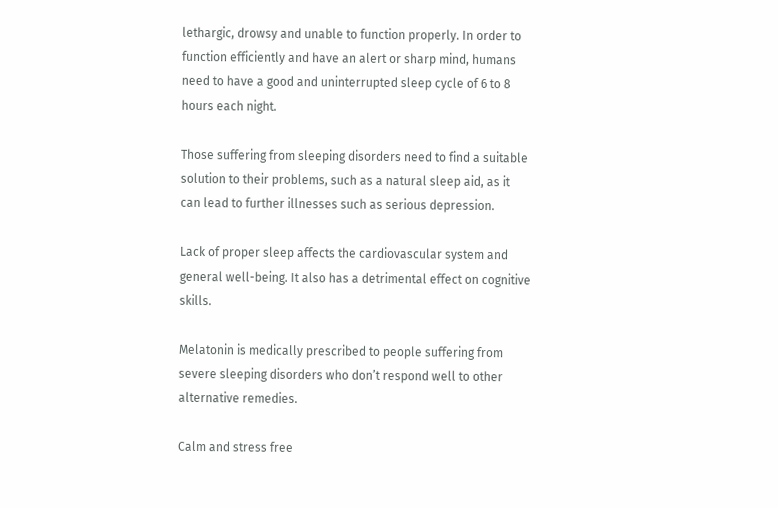lethargic, drowsy and unable to function properly. In order to function efficiently and have an alert or sharp mind, humans need to have a good and uninterrupted sleep cycle of 6 to 8 hours each night.

Those suffering from sleeping disorders need to find a suitable solution to their problems, such as a natural sleep aid, as it can lead to further illnesses such as serious depression.

Lack of proper sleep affects the cardiovascular system and general well-being. It also has a detrimental effect on cognitive skills.

Melatonin is medically prescribed to people suffering from severe sleeping disorders who don’t respond well to other alternative remedies.

Calm and stress free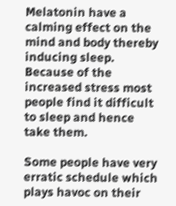Melatonin have a calming effect on the mind and body thereby inducing sleep. Because of the increased stress most people find it difficult to sleep and hence take them.

Some people have very erratic schedule which plays havoc on their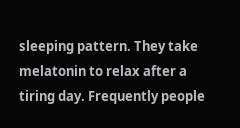sleeping pattern. They take melatonin to relax after a tiring day. Frequently people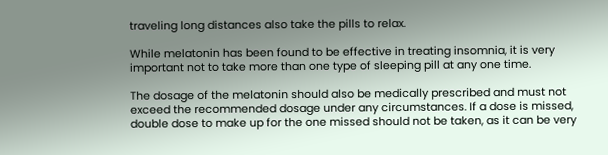traveling long distances also take the pills to relax.

While melatonin has been found to be effective in treating insomnia, it is very important not to take more than one type of sleeping pill at any one time.

The dosage of the melatonin should also be medically prescribed and must not exceed the recommended dosage under any circumstances. If a dose is missed, double dose to make up for the one missed should not be taken, as it can be very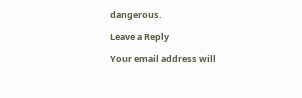dangerous.

Leave a Reply

Your email address will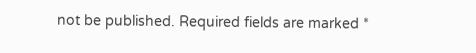not be published. Required fields are marked *